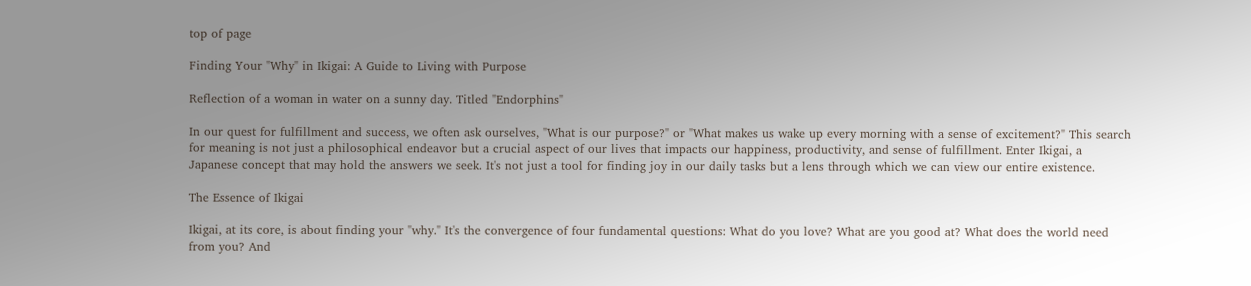top of page

Finding Your "Why" in Ikigai: A Guide to Living with Purpose

Reflection of a woman in water on a sunny day. Titled "Endorphins"

In our quest for fulfillment and success, we often ask ourselves, "What is our purpose?" or "What makes us wake up every morning with a sense of excitement?" This search for meaning is not just a philosophical endeavor but a crucial aspect of our lives that impacts our happiness, productivity, and sense of fulfillment. Enter Ikigai, a Japanese concept that may hold the answers we seek. It's not just a tool for finding joy in our daily tasks but a lens through which we can view our entire existence.

The Essence of Ikigai

Ikigai, at its core, is about finding your "why." It's the convergence of four fundamental questions: What do you love? What are you good at? What does the world need from you? And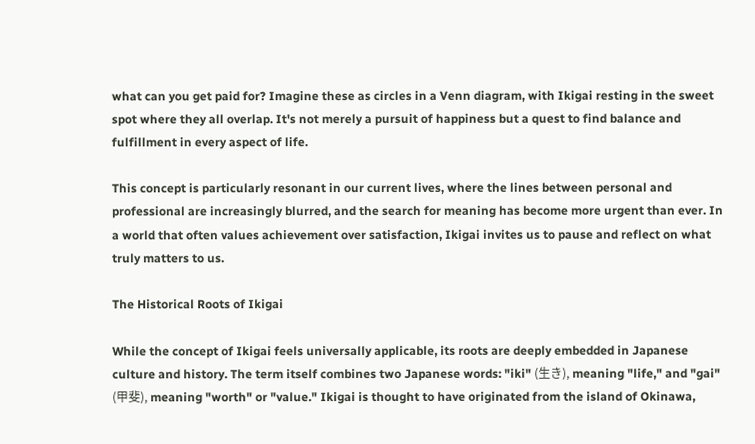what can you get paid for? Imagine these as circles in a Venn diagram, with Ikigai resting in the sweet spot where they all overlap. It's not merely a pursuit of happiness but a quest to find balance and fulfillment in every aspect of life.

This concept is particularly resonant in our current lives, where the lines between personal and professional are increasingly blurred, and the search for meaning has become more urgent than ever. In a world that often values achievement over satisfaction, Ikigai invites us to pause and reflect on what truly matters to us.

The Historical Roots of Ikigai

While the concept of Ikigai feels universally applicable, its roots are deeply embedded in Japanese culture and history. The term itself combines two Japanese words: "iki" (生き), meaning "life," and "gai" (甲斐), meaning "worth" or "value." Ikigai is thought to have originated from the island of Okinawa,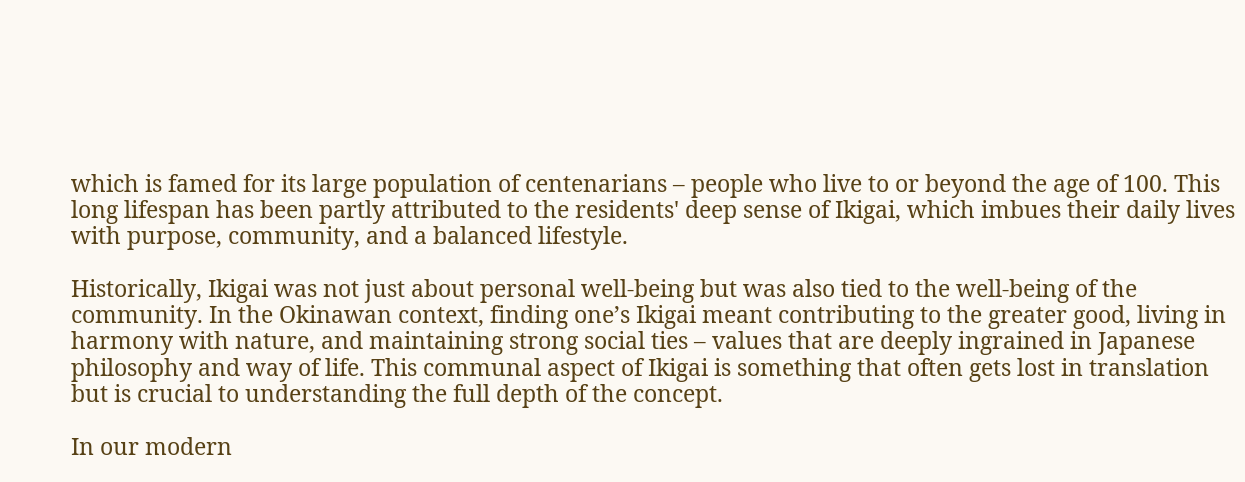which is famed for its large population of centenarians – people who live to or beyond the age of 100. This long lifespan has been partly attributed to the residents' deep sense of Ikigai, which imbues their daily lives with purpose, community, and a balanced lifestyle.

Historically, Ikigai was not just about personal well-being but was also tied to the well-being of the community. In the Okinawan context, finding one’s Ikigai meant contributing to the greater good, living in harmony with nature, and maintaining strong social ties – values that are deeply ingrained in Japanese philosophy and way of life. This communal aspect of Ikigai is something that often gets lost in translation but is crucial to understanding the full depth of the concept.

In our modern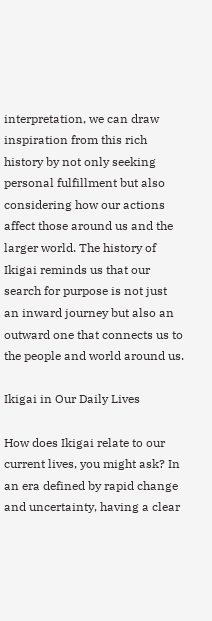interpretation, we can draw inspiration from this rich history by not only seeking personal fulfillment but also considering how our actions affect those around us and the larger world. The history of Ikigai reminds us that our search for purpose is not just an inward journey but also an outward one that connects us to the people and world around us.

Ikigai in Our Daily Lives

How does Ikigai relate to our current lives, you might ask? In an era defined by rapid change and uncertainty, having a clear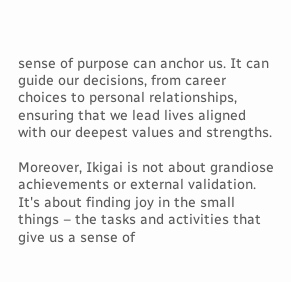sense of purpose can anchor us. It can guide our decisions, from career choices to personal relationships, ensuring that we lead lives aligned with our deepest values and strengths.

Moreover, Ikigai is not about grandiose achievements or external validation. It's about finding joy in the small things – the tasks and activities that give us a sense of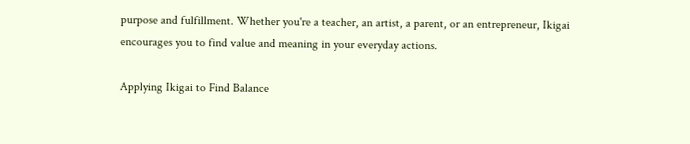purpose and fulfillment. Whether you're a teacher, an artist, a parent, or an entrepreneur, Ikigai encourages you to find value and meaning in your everyday actions.

Applying Ikigai to Find Balance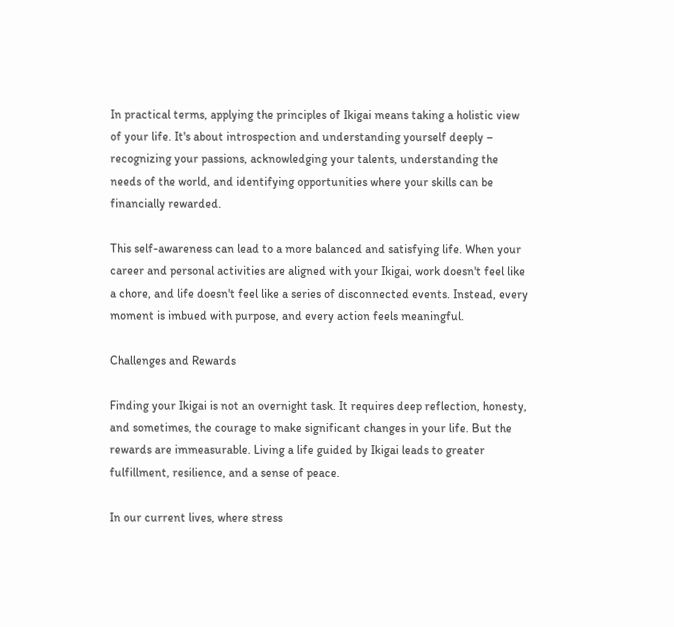In practical terms, applying the principles of Ikigai means taking a holistic view of your life. It's about introspection and understanding yourself deeply – recognizing your passions, acknowledging your talents, understanding the needs of the world, and identifying opportunities where your skills can be financially rewarded.

This self-awareness can lead to a more balanced and satisfying life. When your career and personal activities are aligned with your Ikigai, work doesn't feel like a chore, and life doesn't feel like a series of disconnected events. Instead, every moment is imbued with purpose, and every action feels meaningful.

Challenges and Rewards

Finding your Ikigai is not an overnight task. It requires deep reflection, honesty, and sometimes, the courage to make significant changes in your life. But the rewards are immeasurable. Living a life guided by Ikigai leads to greater fulfillment, resilience, and a sense of peace.

In our current lives, where stress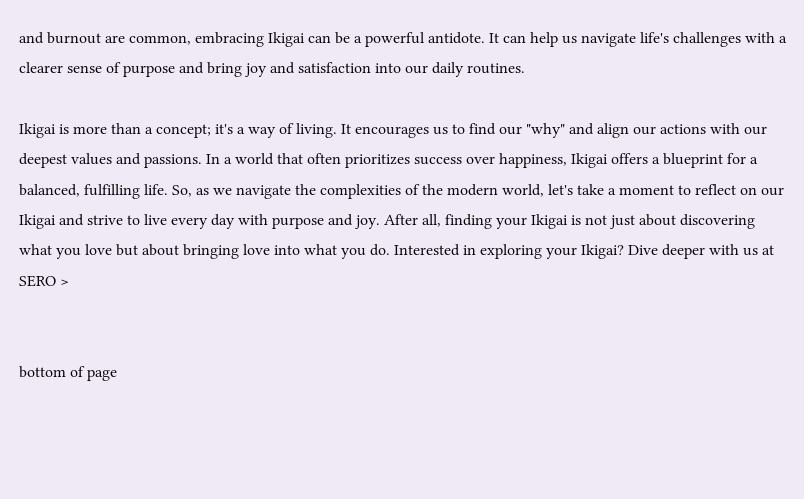and burnout are common, embracing Ikigai can be a powerful antidote. It can help us navigate life's challenges with a clearer sense of purpose and bring joy and satisfaction into our daily routines.

Ikigai is more than a concept; it's a way of living. It encourages us to find our "why" and align our actions with our deepest values and passions. In a world that often prioritizes success over happiness, Ikigai offers a blueprint for a balanced, fulfilling life. So, as we navigate the complexities of the modern world, let's take a moment to reflect on our Ikigai and strive to live every day with purpose and joy. After all, finding your Ikigai is not just about discovering what you love but about bringing love into what you do. Interested in exploring your Ikigai? Dive deeper with us at SERO >


bottom of page